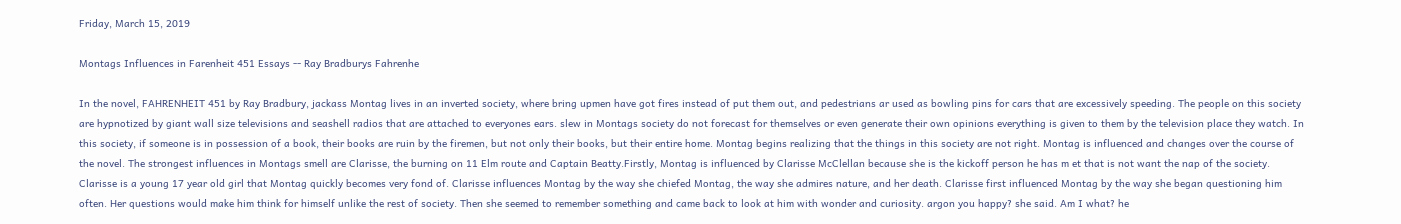Friday, March 15, 2019

Montags Influences in Farenheit 451 Essays -- Ray Bradburys Fahrenhe

In the novel, FAHRENHEIT 451 by Ray Bradbury, jackass Montag lives in an inverted society, where bring upmen have got fires instead of put them out, and pedestrians ar used as bowling pins for cars that are excessively speeding. The people on this society are hypnotized by giant wall size televisions and seashell radios that are attached to everyones ears. slew in Montags society do not forecast for themselves or even generate their own opinions everything is given to them by the television place they watch. In this society, if someone is in possession of a book, their books are ruin by the firemen, but not only their books, but their entire home. Montag begins realizing that the things in this society are not right. Montag is influenced and changes over the course of the novel. The strongest influences in Montags smell are Clarisse, the burning on 11 Elm route and Captain Beatty.Firstly, Montag is influenced by Clarisse McClellan because she is the kickoff person he has m et that is not want the nap of the society. Clarisse is a young 17 year old girl that Montag quickly becomes very fond of. Clarisse influences Montag by the way she chiefed Montag, the way she admires nature, and her death. Clarisse first influenced Montag by the way she began questioning him often. Her questions would make him think for himself unlike the rest of society. Then she seemed to remember something and came back to look at him with wonder and curiosity. argon you happy? she said. Am I what? he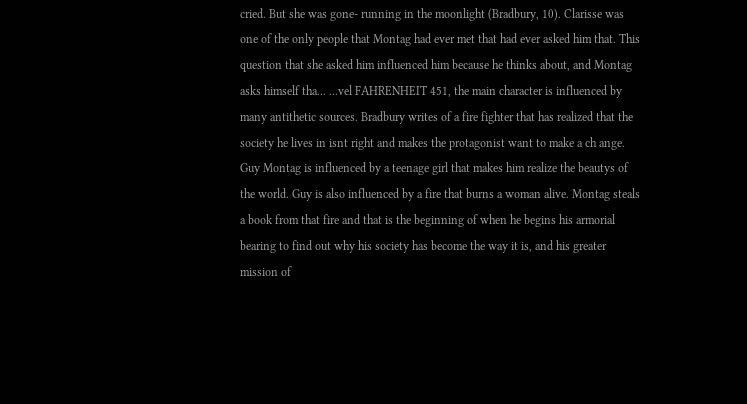cried. But she was gone- running in the moonlight (Bradbury, 10). Clarisse was one of the only people that Montag had ever met that had ever asked him that. This question that she asked him influenced him because he thinks about, and Montag asks himself tha... ...vel FAHRENHEIT 451, the main character is influenced by many antithetic sources. Bradbury writes of a fire fighter that has realized that the society he lives in isnt right and makes the protagonist want to make a ch ange. Guy Montag is influenced by a teenage girl that makes him realize the beautys of the world. Guy is also influenced by a fire that burns a woman alive. Montag steals a book from that fire and that is the beginning of when he begins his armorial bearing to find out why his society has become the way it is, and his greater mission of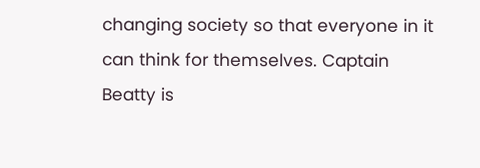changing society so that everyone in it can think for themselves. Captain Beatty is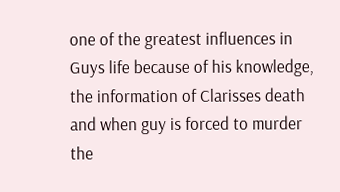one of the greatest influences in Guys life because of his knowledge, the information of Clarisses death and when guy is forced to murder the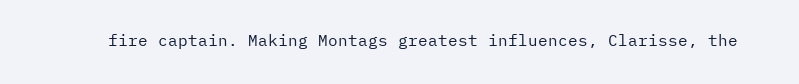fire captain. Making Montags greatest influences, Clarisse, the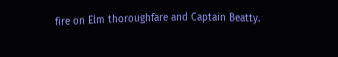fire on Elm thoroughfare and Captain Beatty.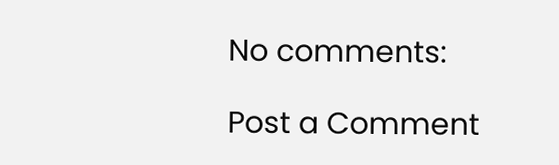No comments:

Post a Comment